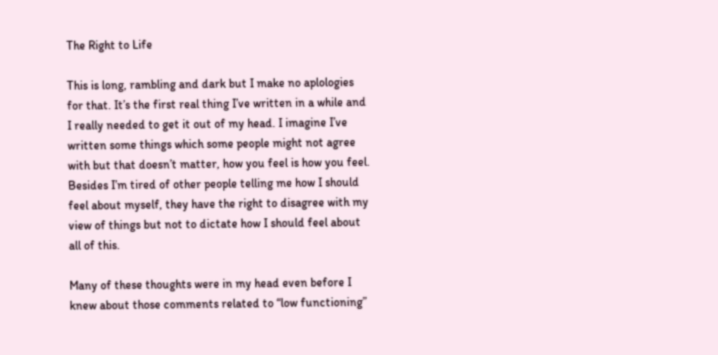The Right to Life

This is long, rambling and dark but I make no aplologies for that. It’s the first real thing I’ve written in a while and I really needed to get it out of my head. I imagine I’ve written some things which some people might not agree with but that doesn’t matter, how you feel is how you feel. Besides I’m tired of other people telling me how I should feel about myself, they have the right to disagree with my view of things but not to dictate how I should feel about all of this.

Many of these thoughts were in my head even before I knew about those comments related to “low functioning”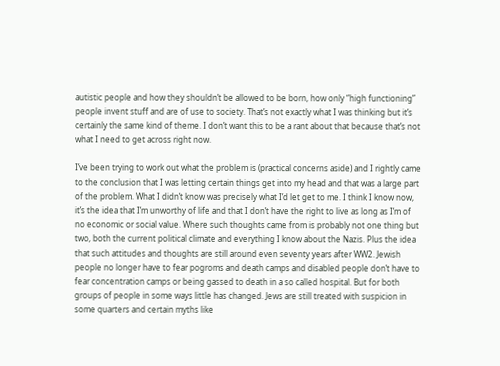autistic people and how they shouldn’t be allowed to be born, how only “high functioning” people invent stuff and are of use to society. That’s not exactly what I was thinking but it’s certainly the same kind of theme. I don’t want this to be a rant about that because that’s not what I need to get across right now.

I’ve been trying to work out what the problem is (practical concerns aside) and I rightly came to the conclusion that I was letting certain things get into my head and that was a large part of the problem. What I didn’t know was precisely what I’d let get to me. I think I know now, it’s the idea that I’m unworthy of life and that I don’t have the right to live as long as I’m of no economic or social value. Where such thoughts came from is probably not one thing but two, both the current political climate and everything I know about the Nazis. Plus the idea that such attitudes and thoughts are still around even seventy years after WW2. Jewish people no longer have to fear pogroms and death camps and disabled people don’t have to fear concentration camps or being gassed to death in a so called hospital. But for both groups of people in some ways little has changed. Jews are still treated with suspicion in some quarters and certain myths like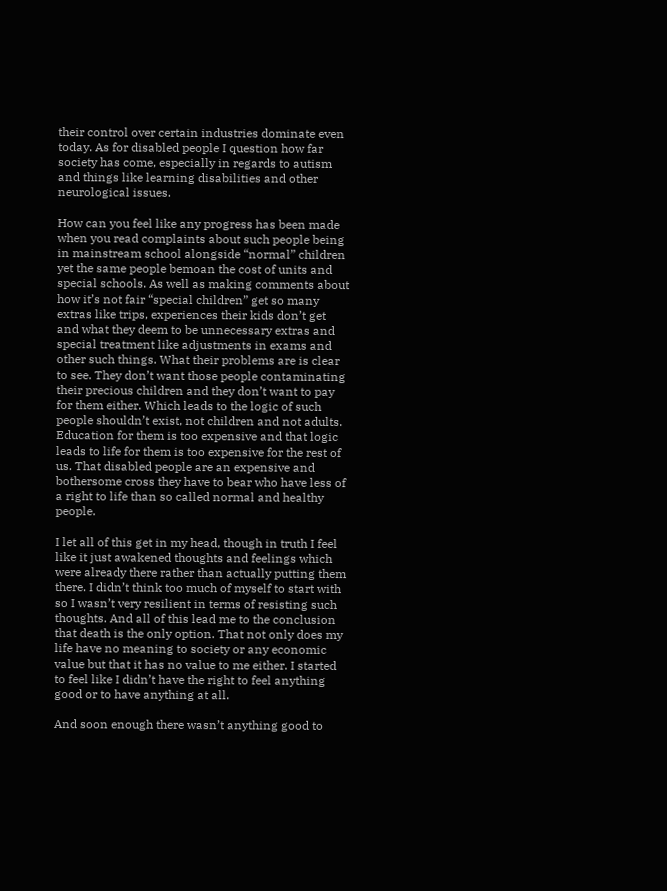their control over certain industries dominate even today. As for disabled people I question how far society has come, especially in regards to autism and things like learning disabilities and other neurological issues.

How can you feel like any progress has been made when you read complaints about such people being in mainstream school alongside “normal” children yet the same people bemoan the cost of units and special schools. As well as making comments about how it’s not fair “special children” get so many extras like trips, experiences their kids don’t get and what they deem to be unnecessary extras and special treatment like adjustments in exams and other such things. What their problems are is clear to see. They don’t want those people contaminating their precious children and they don’t want to pay for them either. Which leads to the logic of such people shouldn’t exist, not children and not adults. Education for them is too expensive and that logic leads to life for them is too expensive for the rest of us. That disabled people are an expensive and bothersome cross they have to bear who have less of a right to life than so called normal and healthy people.

I let all of this get in my head, though in truth I feel like it just awakened thoughts and feelings which were already there rather than actually putting them there. I didn’t think too much of myself to start with so I wasn’t very resilient in terms of resisting such thoughts. And all of this lead me to the conclusion that death is the only option. That not only does my life have no meaning to society or any economic value but that it has no value to me either. I started to feel like I didn’t have the right to feel anything good or to have anything at all.

And soon enough there wasn’t anything good to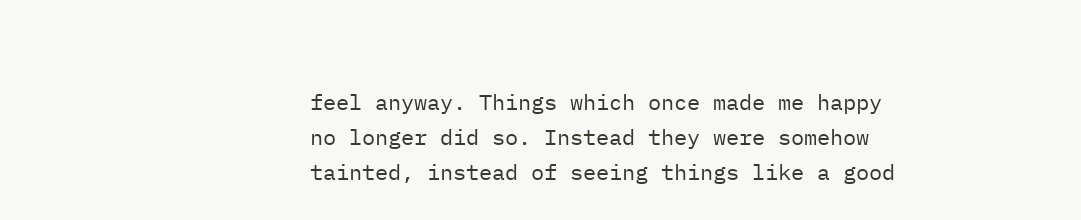feel anyway. Things which once made me happy no longer did so. Instead they were somehow tainted, instead of seeing things like a good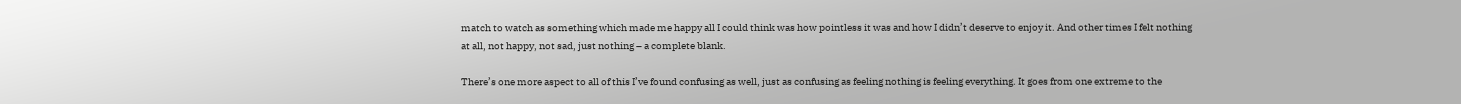match to watch as something which made me happy all I could think was how pointless it was and how I didn’t deserve to enjoy it. And other times I felt nothing at all, not happy, not sad, just nothing – a complete blank.

There’s one more aspect to all of this I’ve found confusing as well, just as confusing as feeling nothing is feeling everything. It goes from one extreme to the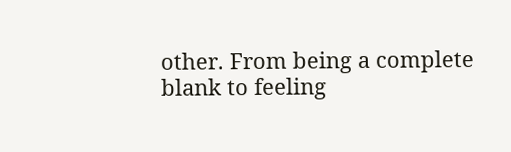other. From being a complete blank to feeling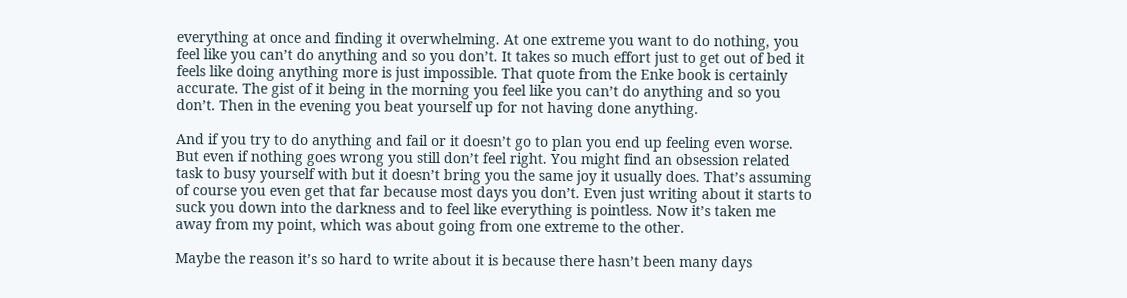everything at once and finding it overwhelming. At one extreme you want to do nothing, you feel like you can’t do anything and so you don’t. It takes so much effort just to get out of bed it feels like doing anything more is just impossible. That quote from the Enke book is certainly accurate. The gist of it being in the morning you feel like you can’t do anything and so you don’t. Then in the evening you beat yourself up for not having done anything.

And if you try to do anything and fail or it doesn’t go to plan you end up feeling even worse. But even if nothing goes wrong you still don’t feel right. You might find an obsession related task to busy yourself with but it doesn’t bring you the same joy it usually does. That’s assuming of course you even get that far because most days you don’t. Even just writing about it starts to suck you down into the darkness and to feel like everything is pointless. Now it’s taken me away from my point, which was about going from one extreme to the other.

Maybe the reason it’s so hard to write about it is because there hasn’t been many days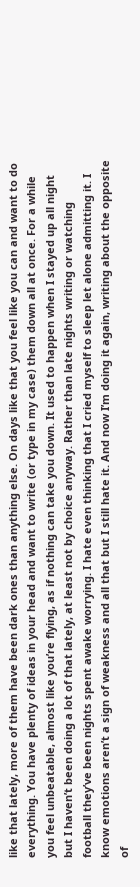like that lately, more of them have been dark ones than anything else. On days like that you feel like you can and want to do everything. You have plenty of ideas in your head and want to write (or type in my case) them down all at once. For a while you feel unbeatable, almost like you’re flying, as if nothing can take you down. It used to happen when I stayed up all night but I haven’t been doing a lot of that lately, at least not by choice anyway. Rather than late nights writing or watching football they’ve been nights spent awake worrying. I hate even thinking that I cried myself to sleep let alone admitting it. I know emotions aren’t a sign of weakness and all that but I still hate it. And now I’m doing it again, writing about the opposite of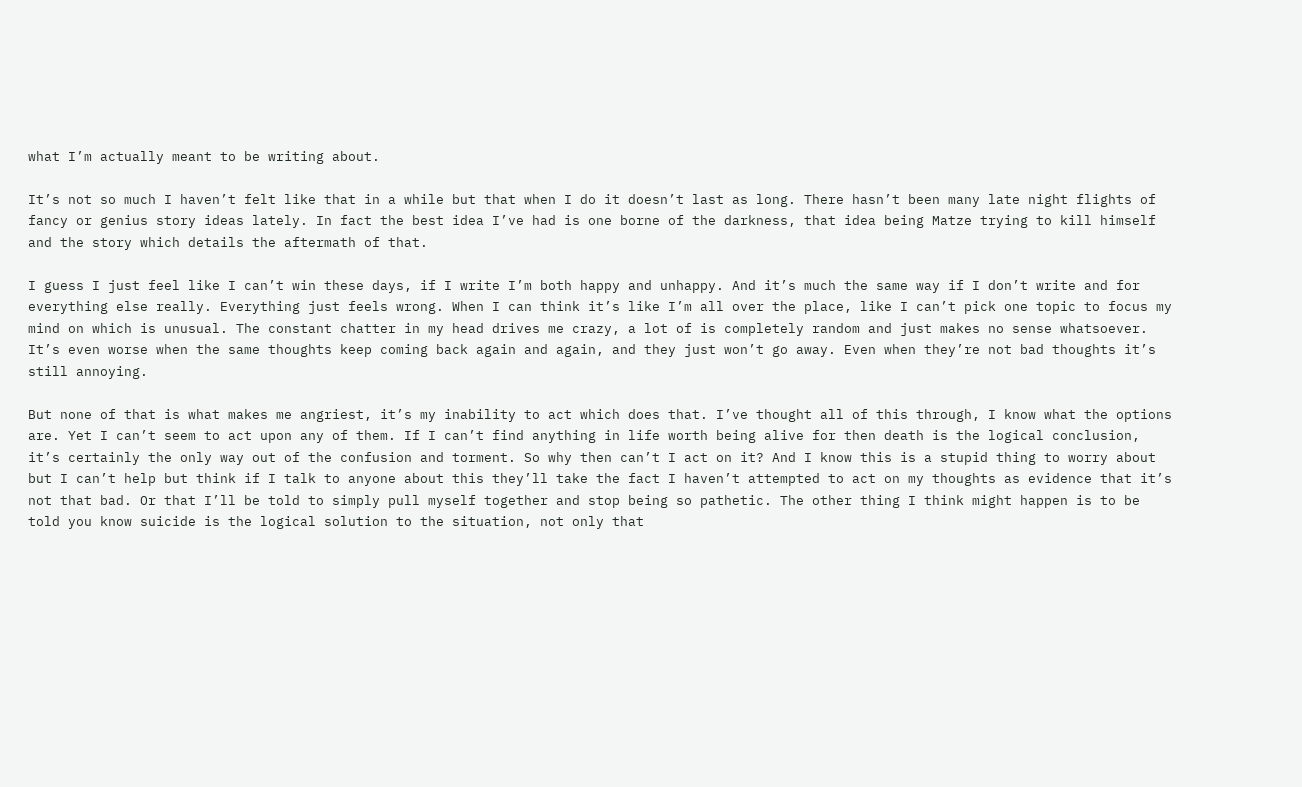what I’m actually meant to be writing about.

It’s not so much I haven’t felt like that in a while but that when I do it doesn’t last as long. There hasn’t been many late night flights of fancy or genius story ideas lately. In fact the best idea I’ve had is one borne of the darkness, that idea being Matze trying to kill himself and the story which details the aftermath of that.

I guess I just feel like I can’t win these days, if I write I’m both happy and unhappy. And it’s much the same way if I don’t write and for everything else really. Everything just feels wrong. When I can think it’s like I’m all over the place, like I can’t pick one topic to focus my mind on which is unusual. The constant chatter in my head drives me crazy, a lot of is completely random and just makes no sense whatsoever. It’s even worse when the same thoughts keep coming back again and again, and they just won’t go away. Even when they’re not bad thoughts it’s still annoying.

But none of that is what makes me angriest, it’s my inability to act which does that. I’ve thought all of this through, I know what the options are. Yet I can’t seem to act upon any of them. If I can’t find anything in life worth being alive for then death is the logical conclusion, it’s certainly the only way out of the confusion and torment. So why then can’t I act on it? And I know this is a stupid thing to worry about but I can’t help but think if I talk to anyone about this they’ll take the fact I haven’t attempted to act on my thoughts as evidence that it’s not that bad. Or that I’ll be told to simply pull myself together and stop being so pathetic. The other thing I think might happen is to be told you know suicide is the logical solution to the situation, not only that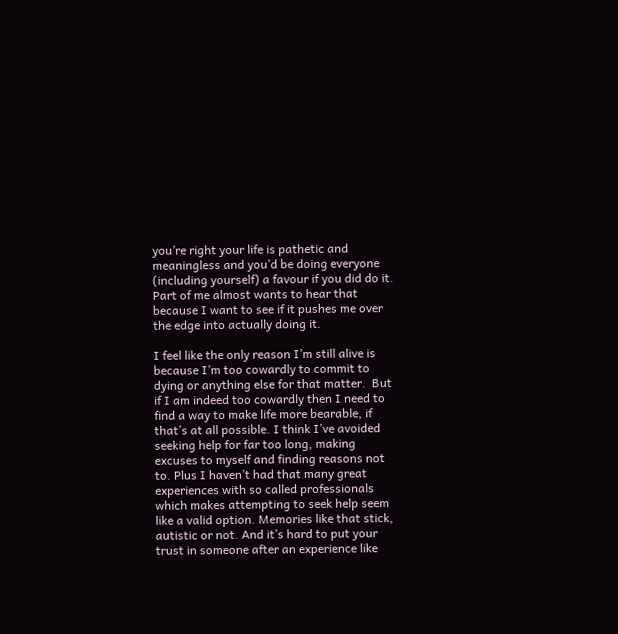you’re right your life is pathetic and meaningless and you’d be doing everyone (including yourself) a favour if you did do it. Part of me almost wants to hear that because I want to see if it pushes me over the edge into actually doing it.

I feel like the only reason I’m still alive is because I’m too cowardly to commit to dying or anything else for that matter.  But if I am indeed too cowardly then I need to find a way to make life more bearable, if that’s at all possible. I think I’ve avoided seeking help for far too long, making excuses to myself and finding reasons not to. Plus I haven’t had that many great experiences with so called professionals which makes attempting to seek help seem like a valid option. Memories like that stick, autistic or not. And it’s hard to put your trust in someone after an experience like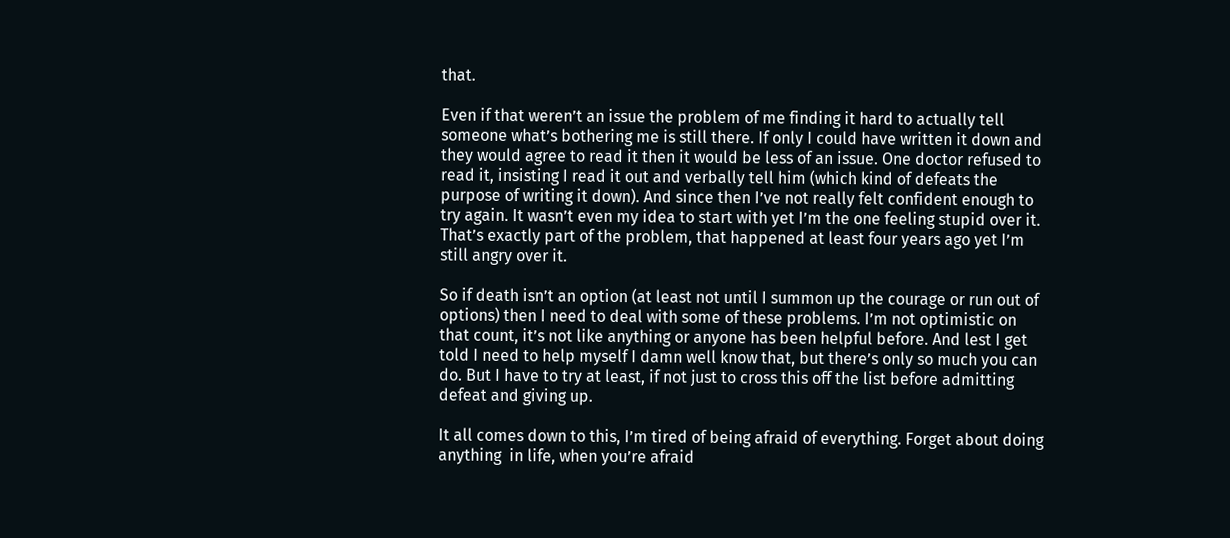that.

Even if that weren’t an issue the problem of me finding it hard to actually tell someone what’s bothering me is still there. If only I could have written it down and they would agree to read it then it would be less of an issue. One doctor refused to read it, insisting I read it out and verbally tell him (which kind of defeats the purpose of writing it down). And since then I’ve not really felt confident enough to try again. It wasn’t even my idea to start with yet I’m the one feeling stupid over it. That’s exactly part of the problem, that happened at least four years ago yet I’m still angry over it.

So if death isn’t an option (at least not until I summon up the courage or run out of options) then I need to deal with some of these problems. I’m not optimistic on that count, it’s not like anything or anyone has been helpful before. And lest I get told I need to help myself I damn well know that, but there’s only so much you can do. But I have to try at least, if not just to cross this off the list before admitting defeat and giving up.

It all comes down to this, I’m tired of being afraid of everything. Forget about doing anything  in life, when you’re afraid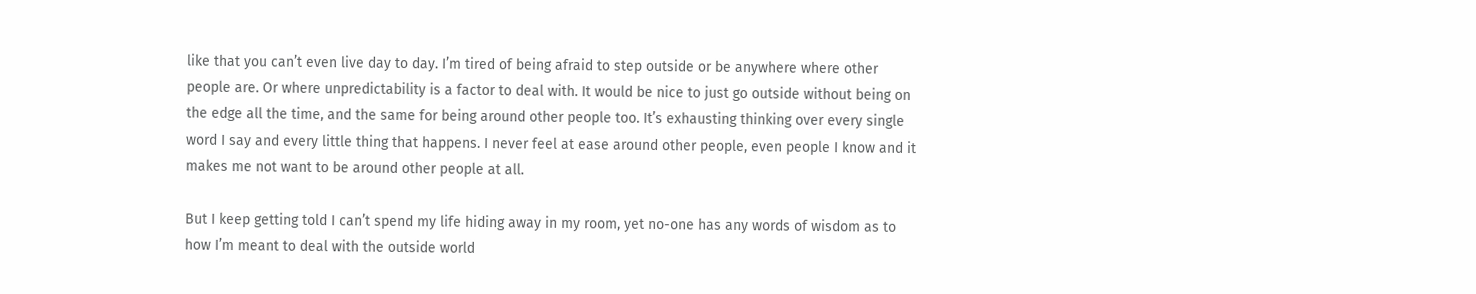like that you can’t even live day to day. I’m tired of being afraid to step outside or be anywhere where other people are. Or where unpredictability is a factor to deal with. It would be nice to just go outside without being on the edge all the time, and the same for being around other people too. It’s exhausting thinking over every single word I say and every little thing that happens. I never feel at ease around other people, even people I know and it makes me not want to be around other people at all.

But I keep getting told I can’t spend my life hiding away in my room, yet no-one has any words of wisdom as to how I’m meant to deal with the outside world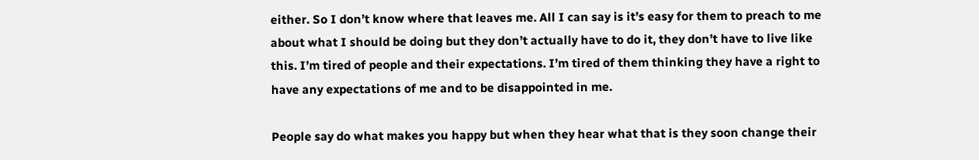either. So I don’t know where that leaves me. All I can say is it’s easy for them to preach to me about what I should be doing but they don’t actually have to do it, they don’t have to live like this. I’m tired of people and their expectations. I’m tired of them thinking they have a right to have any expectations of me and to be disappointed in me.

People say do what makes you happy but when they hear what that is they soon change their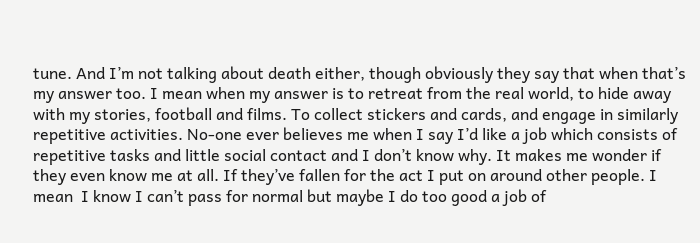tune. And I’m not talking about death either, though obviously they say that when that’s my answer too. I mean when my answer is to retreat from the real world, to hide away with my stories, football and films. To collect stickers and cards, and engage in similarly repetitive activities. No-one ever believes me when I say I’d like a job which consists of repetitive tasks and little social contact and I don’t know why. It makes me wonder if they even know me at all. If they’ve fallen for the act I put on around other people. I mean  I know I can’t pass for normal but maybe I do too good a job of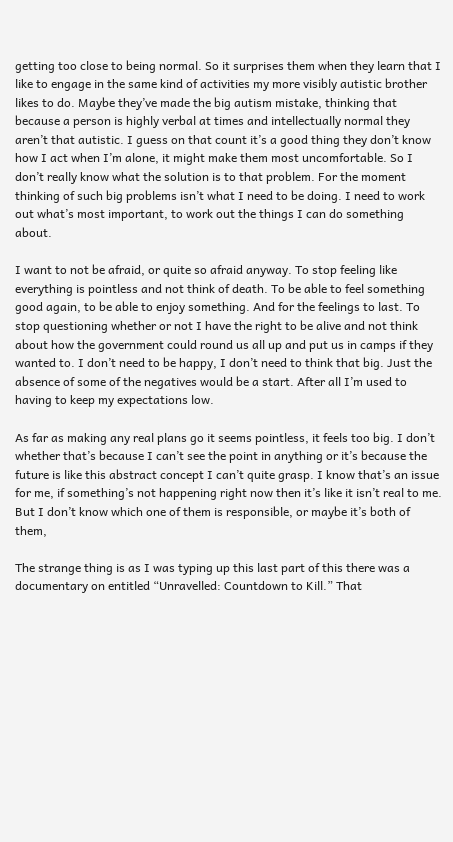getting too close to being normal. So it surprises them when they learn that I like to engage in the same kind of activities my more visibly autistic brother likes to do. Maybe they’ve made the big autism mistake, thinking that because a person is highly verbal at times and intellectually normal they aren’t that autistic. I guess on that count it’s a good thing they don’t know how I act when I’m alone, it might make them most uncomfortable. So I don’t really know what the solution is to that problem. For the moment thinking of such big problems isn’t what I need to be doing. I need to work out what’s most important, to work out the things I can do something about.

I want to not be afraid, or quite so afraid anyway. To stop feeling like everything is pointless and not think of death. To be able to feel something good again, to be able to enjoy something. And for the feelings to last. To stop questioning whether or not I have the right to be alive and not think about how the government could round us all up and put us in camps if they wanted to. I don’t need to be happy, I don’t need to think that big. Just the absence of some of the negatives would be a start. After all I’m used to having to keep my expectations low.

As far as making any real plans go it seems pointless, it feels too big. I don’t whether that’s because I can’t see the point in anything or it’s because the future is like this abstract concept I can’t quite grasp. I know that’s an issue for me, if something’s not happening right now then it’s like it isn’t real to me. But I don’t know which one of them is responsible, or maybe it’s both of them,

The strange thing is as I was typing up this last part of this there was a documentary on entitled “Unravelled: Countdown to Kill.” That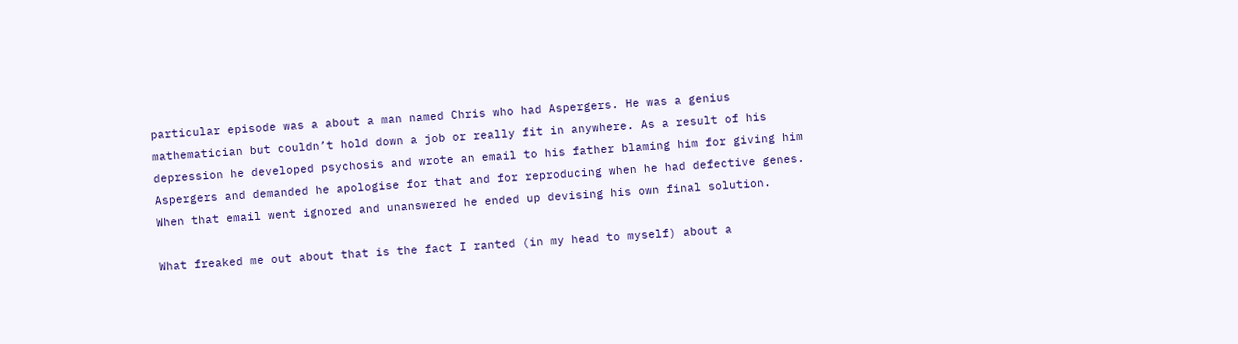particular episode was a about a man named Chris who had Aspergers. He was a genius mathematician but couldn’t hold down a job or really fit in anywhere. As a result of his depression he developed psychosis and wrote an email to his father blaming him for giving him Aspergers and demanded he apologise for that and for reproducing when he had defective genes. When that email went ignored and unanswered he ended up devising his own final solution.

What freaked me out about that is the fact I ranted (in my head to myself) about a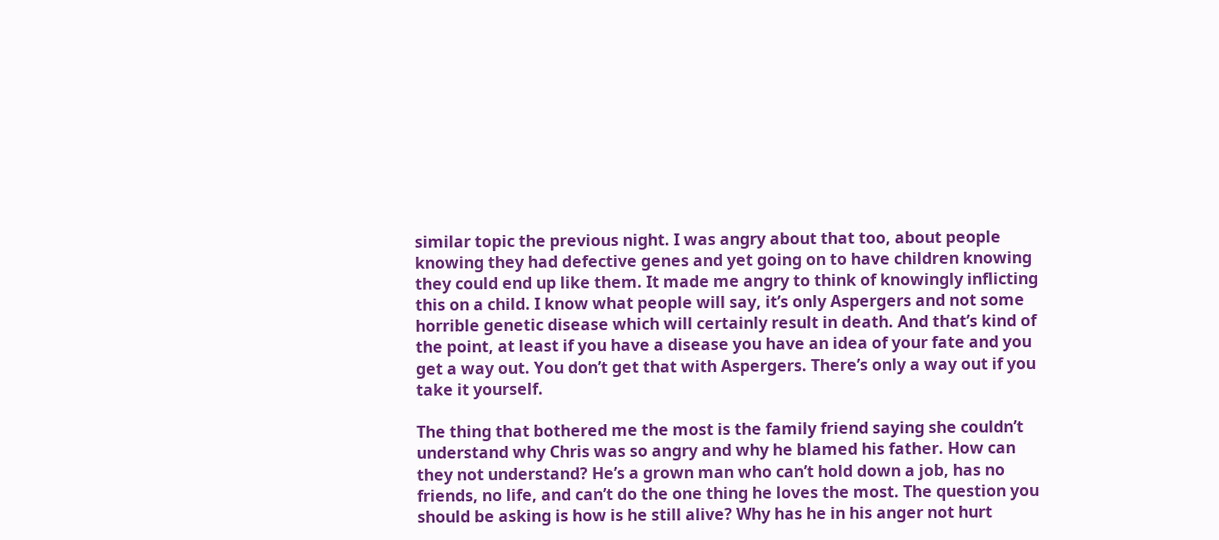similar topic the previous night. I was angry about that too, about people knowing they had defective genes and yet going on to have children knowing they could end up like them. It made me angry to think of knowingly inflicting this on a child. I know what people will say, it’s only Aspergers and not some horrible genetic disease which will certainly result in death. And that’s kind of the point, at least if you have a disease you have an idea of your fate and you get a way out. You don’t get that with Aspergers. There’s only a way out if you take it yourself.

The thing that bothered me the most is the family friend saying she couldn’t understand why Chris was so angry and why he blamed his father. How can they not understand? He’s a grown man who can’t hold down a job, has no friends, no life, and can’t do the one thing he loves the most. The question you should be asking is how is he still alive? Why has he in his anger not hurt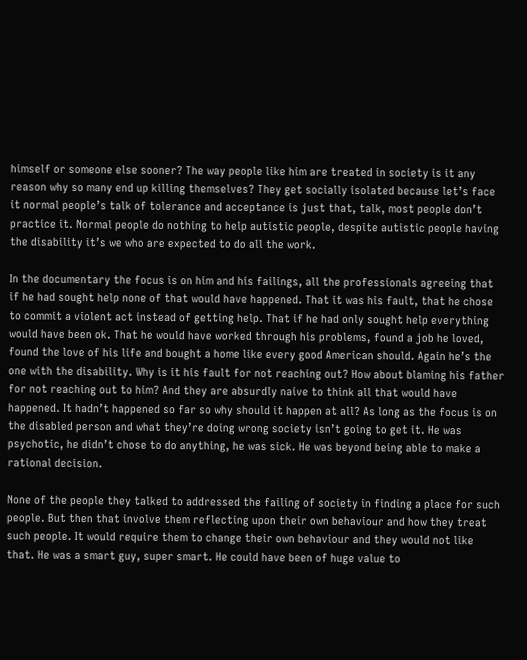himself or someone else sooner? The way people like him are treated in society is it any reason why so many end up killing themselves? They get socially isolated because let’s face it normal people’s talk of tolerance and acceptance is just that, talk, most people don’t practice it. Normal people do nothing to help autistic people, despite autistic people having the disability it’s we who are expected to do all the work.

In the documentary the focus is on him and his failings, all the professionals agreeing that if he had sought help none of that would have happened. That it was his fault, that he chose to commit a violent act instead of getting help. That if he had only sought help everything would have been ok. That he would have worked through his problems, found a job he loved, found the love of his life and bought a home like every good American should. Again he’s the one with the disability. Why is it his fault for not reaching out? How about blaming his father for not reaching out to him? And they are absurdly naive to think all that would have happened. It hadn’t happened so far so why should it happen at all? As long as the focus is on the disabled person and what they’re doing wrong society isn’t going to get it. He was psychotic, he didn’t chose to do anything, he was sick. He was beyond being able to make a rational decision.

None of the people they talked to addressed the failing of society in finding a place for such people. But then that involve them reflecting upon their own behaviour and how they treat such people. It would require them to change their own behaviour and they would not like that. He was a smart guy, super smart. He could have been of huge value to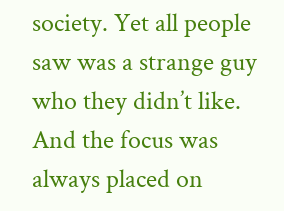society. Yet all people saw was a strange guy who they didn’t like. And the focus was always placed on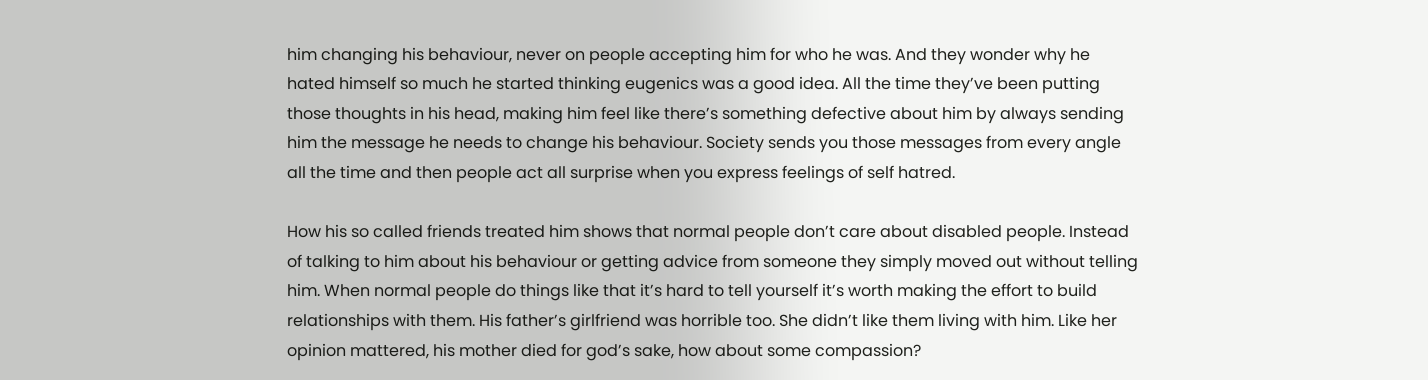him changing his behaviour, never on people accepting him for who he was. And they wonder why he hated himself so much he started thinking eugenics was a good idea. All the time they’ve been putting those thoughts in his head, making him feel like there’s something defective about him by always sending him the message he needs to change his behaviour. Society sends you those messages from every angle all the time and then people act all surprise when you express feelings of self hatred.

How his so called friends treated him shows that normal people don’t care about disabled people. Instead of talking to him about his behaviour or getting advice from someone they simply moved out without telling him. When normal people do things like that it’s hard to tell yourself it’s worth making the effort to build relationships with them. His father’s girlfriend was horrible too. She didn’t like them living with him. Like her opinion mattered, his mother died for god’s sake, how about some compassion?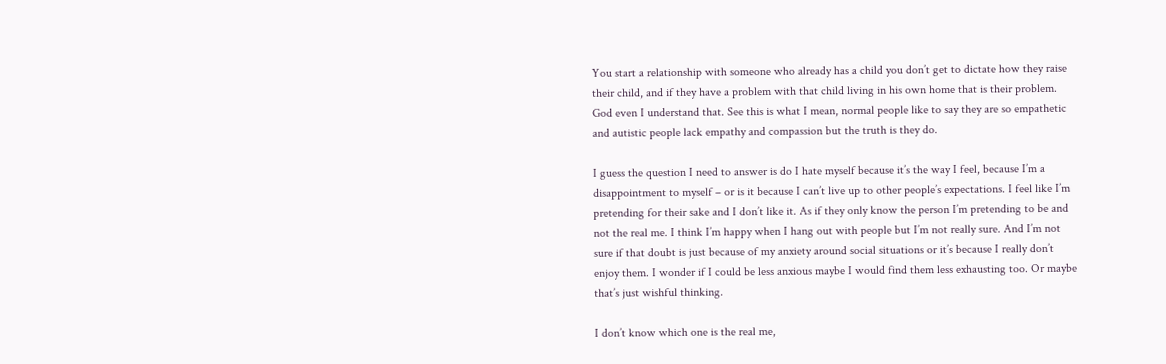You start a relationship with someone who already has a child you don’t get to dictate how they raise their child, and if they have a problem with that child living in his own home that is their problem. God even I understand that. See this is what I mean, normal people like to say they are so empathetic and autistic people lack empathy and compassion but the truth is they do.

I guess the question I need to answer is do I hate myself because it’s the way I feel, because I’m a disappointment to myself – or is it because I can’t live up to other people’s expectations. I feel like I’m pretending for their sake and I don’t like it. As if they only know the person I’m pretending to be and not the real me. I think I’m happy when I hang out with people but I’m not really sure. And I’m not sure if that doubt is just because of my anxiety around social situations or it’s because I really don’t enjoy them. I wonder if I could be less anxious maybe I would find them less exhausting too. Or maybe that’s just wishful thinking.

I don’t know which one is the real me,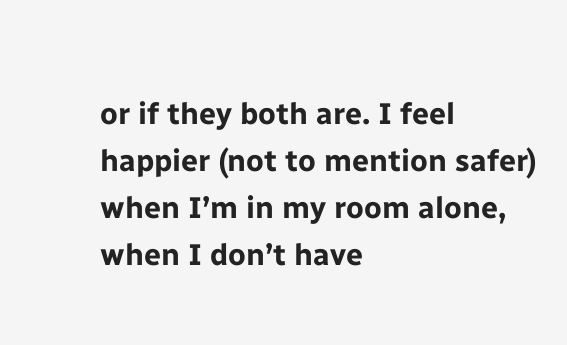or if they both are. I feel happier (not to mention safer) when I’m in my room alone, when I don’t have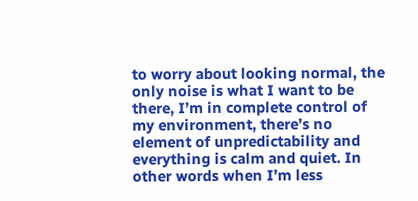to worry about looking normal, the only noise is what I want to be there, I’m in complete control of my environment, there’s no element of unpredictability and everything is calm and quiet. In other words when I’m less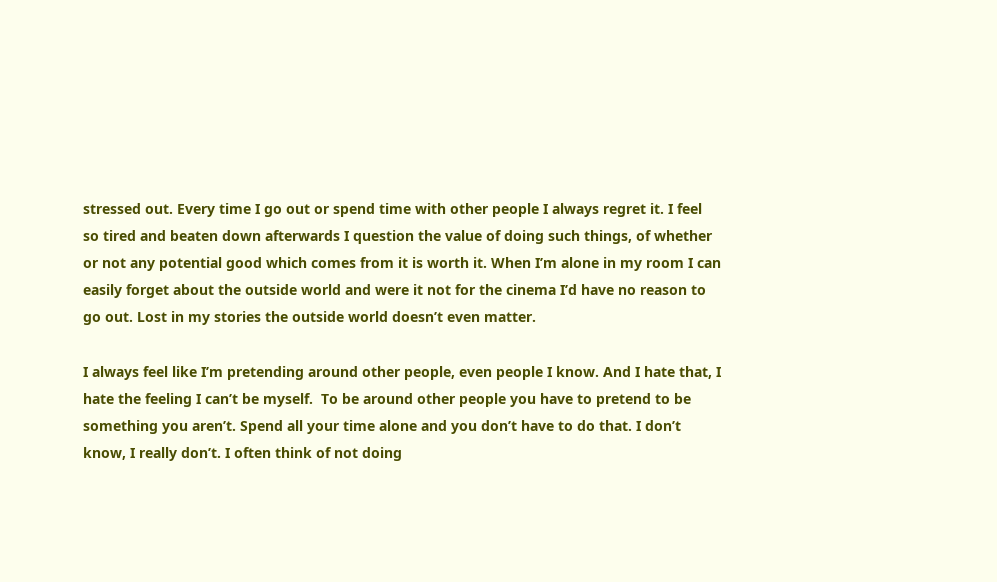stressed out. Every time I go out or spend time with other people I always regret it. I feel so tired and beaten down afterwards I question the value of doing such things, of whether or not any potential good which comes from it is worth it. When I’m alone in my room I can easily forget about the outside world and were it not for the cinema I’d have no reason to go out. Lost in my stories the outside world doesn’t even matter.

I always feel like I’m pretending around other people, even people I know. And I hate that, I hate the feeling I can’t be myself.  To be around other people you have to pretend to be something you aren’t. Spend all your time alone and you don’t have to do that. I don’t know, I really don’t. I often think of not doing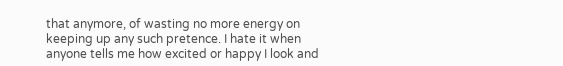that anymore, of wasting no more energy on keeping up any such pretence. I hate it when anyone tells me how excited or happy I look and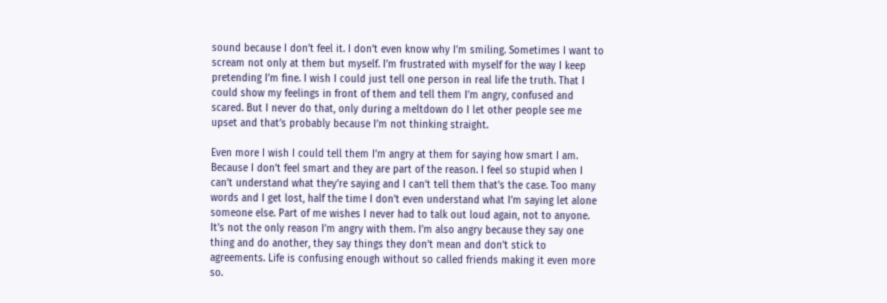sound because I don’t feel it. I don’t even know why I’m smiling. Sometimes I want to scream not only at them but myself. I’m frustrated with myself for the way I keep pretending I’m fine. I wish I could just tell one person in real life the truth. That I could show my feelings in front of them and tell them I’m angry, confused and scared. But I never do that, only during a meltdown do I let other people see me upset and that’s probably because I’m not thinking straight.

Even more I wish I could tell them I’m angry at them for saying how smart I am. Because I don’t feel smart and they are part of the reason. I feel so stupid when I can’t understand what they’re saying and I can’t tell them that’s the case. Too many words and I get lost, half the time I don’t even understand what I’m saying let alone someone else. Part of me wishes I never had to talk out loud again, not to anyone. It’s not the only reason I’m angry with them. I’m also angry because they say one thing and do another, they say things they don’t mean and don’t stick to agreements. Life is confusing enough without so called friends making it even more so.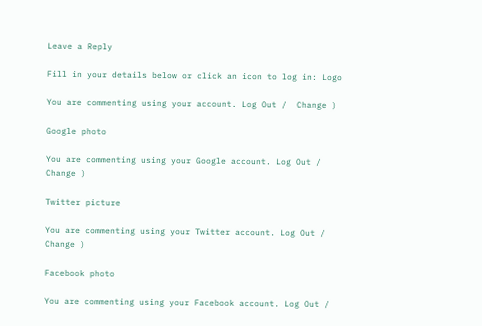Leave a Reply

Fill in your details below or click an icon to log in: Logo

You are commenting using your account. Log Out /  Change )

Google photo

You are commenting using your Google account. Log Out /  Change )

Twitter picture

You are commenting using your Twitter account. Log Out /  Change )

Facebook photo

You are commenting using your Facebook account. Log Out /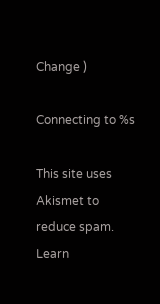Change )

Connecting to %s

This site uses Akismet to reduce spam. Learn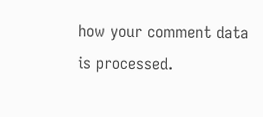how your comment data is processed.